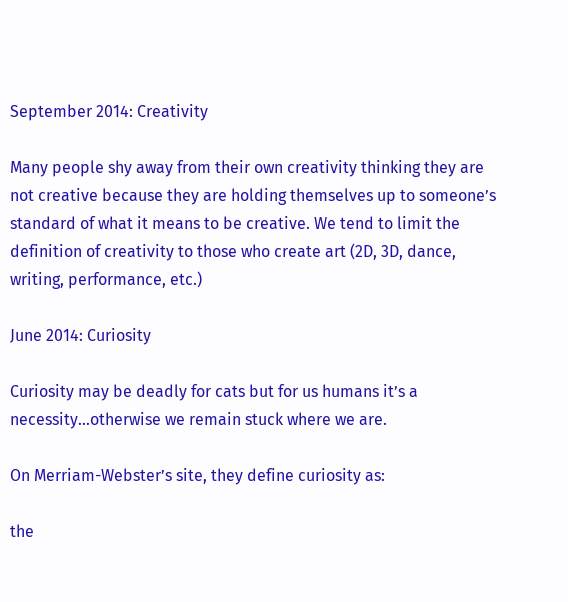September 2014: Creativity

Many people shy away from their own creativity thinking they are not creative because they are holding themselves up to someone’s standard of what it means to be creative. We tend to limit the definition of creativity to those who create art (2D, 3D, dance, writing, performance, etc.)

June 2014: Curiosity

Curiosity may be deadly for cats but for us humans it’s a necessity…otherwise we remain stuck where we are.

On Merriam-Webster’s site, they define curiosity as:

the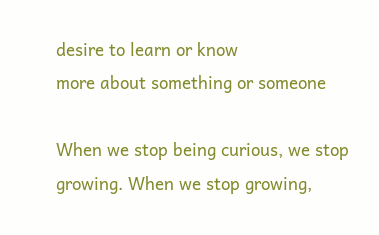desire to learn or know
more about something or someone

When we stop being curious, we stop growing. When we stop growing,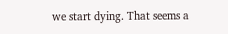we start dying. That seems a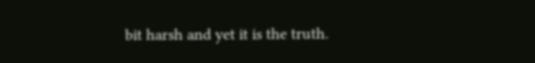bit harsh and yet it is the truth.